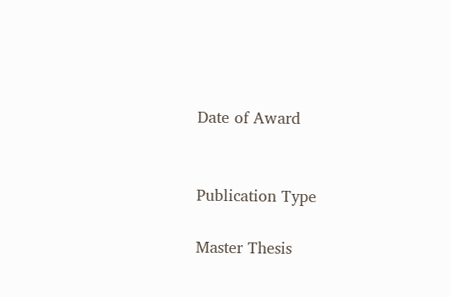Date of Award


Publication Type

Master Thesis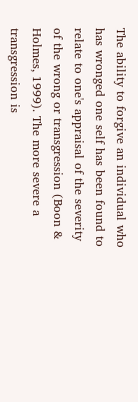The ability to forgive an individual who has wronged one self has been found to relate to one's appraisal of the severity of the wrong or transgression (Boon & Holmes, 1999). The more severe a transgression is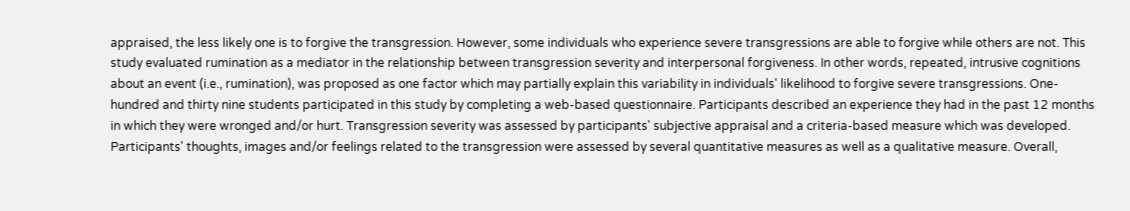appraised, the less likely one is to forgive the transgression. However, some individuals who experience severe transgressions are able to forgive while others are not. This study evaluated rumination as a mediator in the relationship between transgression severity and interpersonal forgiveness. In other words, repeated, intrusive cognitions about an event (i.e., rumination), was proposed as one factor which may partially explain this variability in individuals' likelihood to forgive severe transgressions. One-hundred and thirty nine students participated in this study by completing a web-based questionnaire. Participants described an experience they had in the past 12 months in which they were wronged and/or hurt. Transgression severity was assessed by participants' subjective appraisal and a criteria-based measure which was developed. Participants' thoughts, images and/or feelings related to the transgression were assessed by several quantitative measures as well as a qualitative measure. Overall,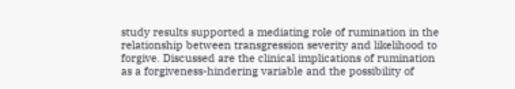study results supported a mediating role of rumination in the relationship between transgression severity and likelihood to forgive. Discussed are the clinical implications of rumination as a forgiveness-hindering variable and the possibility of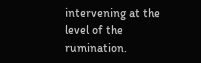intervening at the level of the rumination.